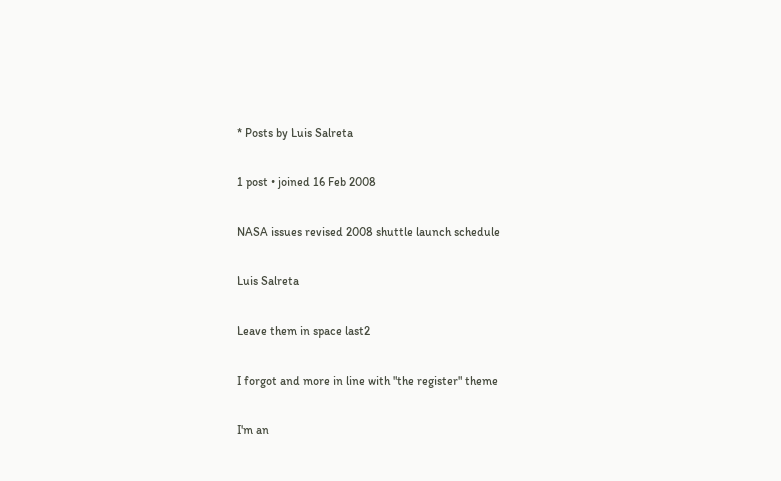* Posts by Luis Salreta

1 post • joined 16 Feb 2008

NASA issues revised 2008 shuttle launch schedule

Luis Salreta

Leave them in space last2

I forgot and more in line with "the register" theme

I'm an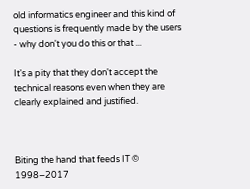old informatics engineer and this kind of questions is frequently made by the users - why don't you do this or that ...

It's a pity that they don't accept the technical reasons even when they are clearly explained and justified.



Biting the hand that feeds IT © 1998–2017